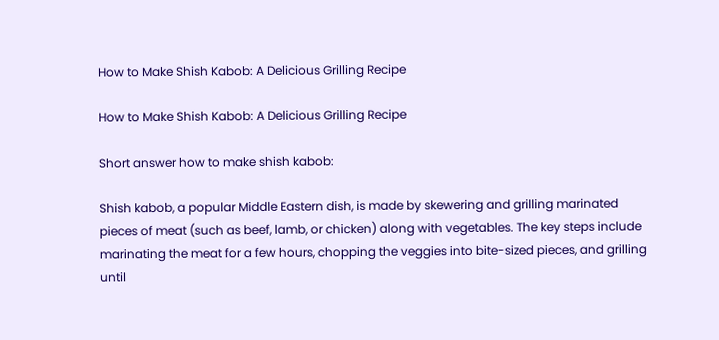How to Make Shish Kabob: A Delicious Grilling Recipe

How to Make Shish Kabob: A Delicious Grilling Recipe

Short answer how to make shish kabob:

Shish kabob, a popular Middle Eastern dish, is made by skewering and grilling marinated pieces of meat (such as beef, lamb, or chicken) along with vegetables. The key steps include marinating the meat for a few hours, chopping the veggies into bite-sized pieces, and grilling until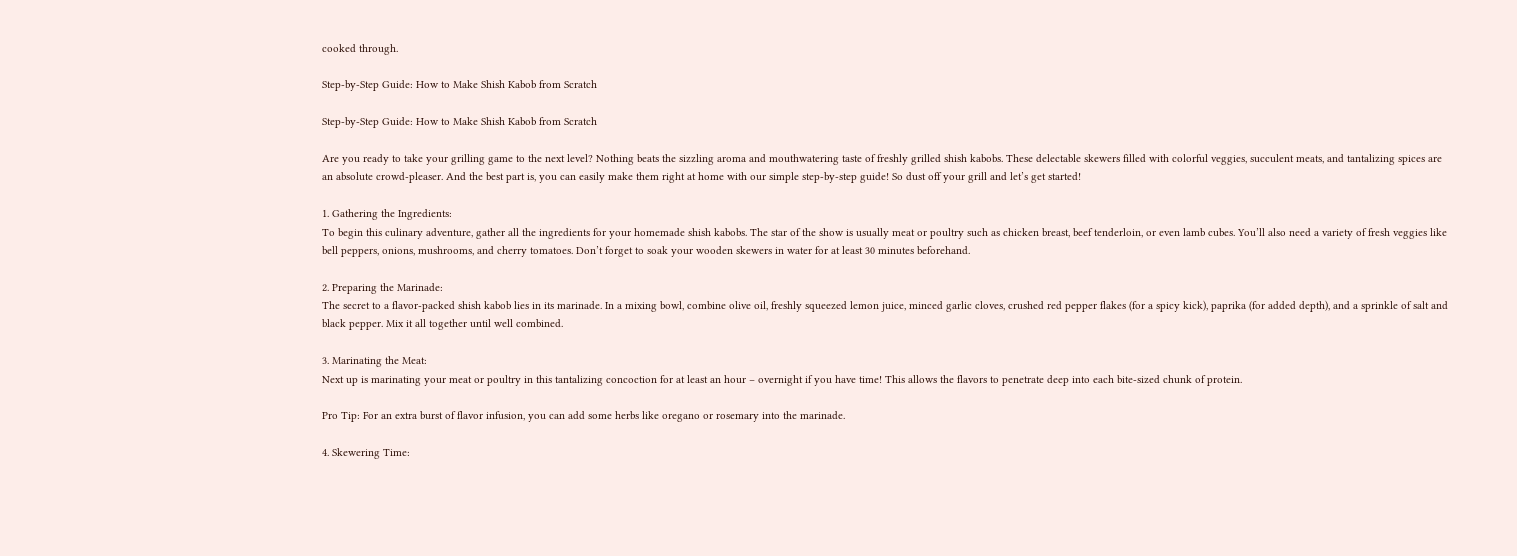cooked through.

Step-by-Step Guide: How to Make Shish Kabob from Scratch

Step-by-Step Guide: How to Make Shish Kabob from Scratch

Are you ready to take your grilling game to the next level? Nothing beats the sizzling aroma and mouthwatering taste of freshly grilled shish kabobs. These delectable skewers filled with colorful veggies, succulent meats, and tantalizing spices are an absolute crowd-pleaser. And the best part is, you can easily make them right at home with our simple step-by-step guide! So dust off your grill and let’s get started!

1. Gathering the Ingredients:
To begin this culinary adventure, gather all the ingredients for your homemade shish kabobs. The star of the show is usually meat or poultry such as chicken breast, beef tenderloin, or even lamb cubes. You’ll also need a variety of fresh veggies like bell peppers, onions, mushrooms, and cherry tomatoes. Don’t forget to soak your wooden skewers in water for at least 30 minutes beforehand.

2. Preparing the Marinade:
The secret to a flavor-packed shish kabob lies in its marinade. In a mixing bowl, combine olive oil, freshly squeezed lemon juice, minced garlic cloves, crushed red pepper flakes (for a spicy kick), paprika (for added depth), and a sprinkle of salt and black pepper. Mix it all together until well combined.

3. Marinating the Meat:
Next up is marinating your meat or poultry in this tantalizing concoction for at least an hour – overnight if you have time! This allows the flavors to penetrate deep into each bite-sized chunk of protein.

Pro Tip: For an extra burst of flavor infusion, you can add some herbs like oregano or rosemary into the marinade.

4. Skewering Time: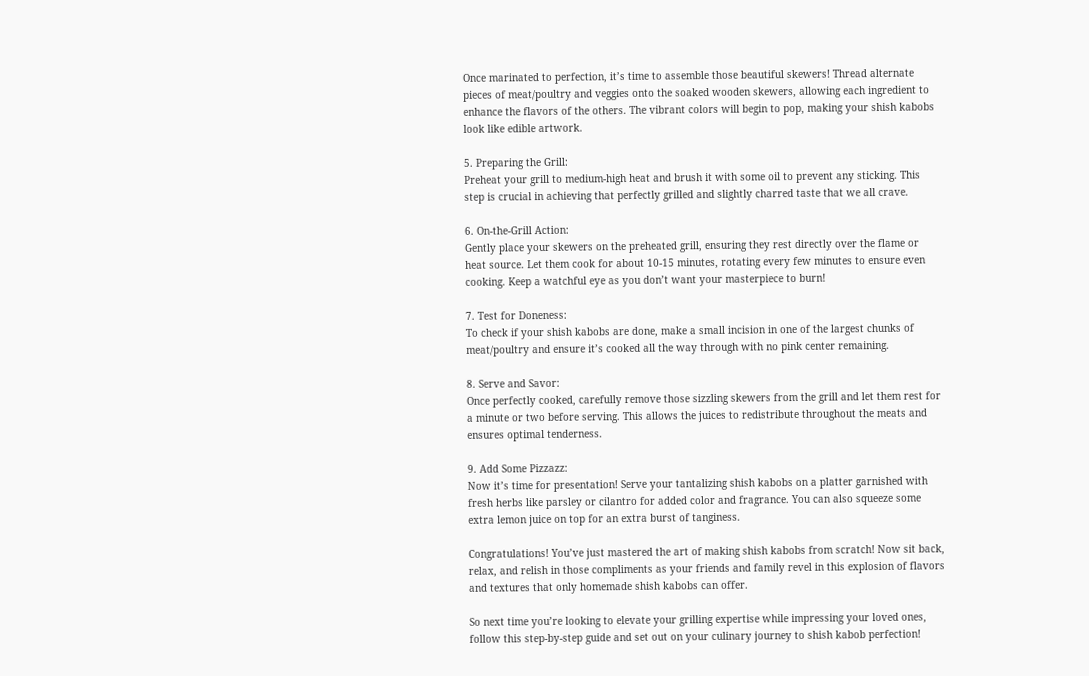Once marinated to perfection, it’s time to assemble those beautiful skewers! Thread alternate pieces of meat/poultry and veggies onto the soaked wooden skewers, allowing each ingredient to enhance the flavors of the others. The vibrant colors will begin to pop, making your shish kabobs look like edible artwork.

5. Preparing the Grill:
Preheat your grill to medium-high heat and brush it with some oil to prevent any sticking. This step is crucial in achieving that perfectly grilled and slightly charred taste that we all crave.

6. On-the-Grill Action:
Gently place your skewers on the preheated grill, ensuring they rest directly over the flame or heat source. Let them cook for about 10-15 minutes, rotating every few minutes to ensure even cooking. Keep a watchful eye as you don’t want your masterpiece to burn!

7. Test for Doneness:
To check if your shish kabobs are done, make a small incision in one of the largest chunks of meat/poultry and ensure it’s cooked all the way through with no pink center remaining.

8. Serve and Savor:
Once perfectly cooked, carefully remove those sizzling skewers from the grill and let them rest for a minute or two before serving. This allows the juices to redistribute throughout the meats and ensures optimal tenderness.

9. Add Some Pizzazz:
Now it’s time for presentation! Serve your tantalizing shish kabobs on a platter garnished with fresh herbs like parsley or cilantro for added color and fragrance. You can also squeeze some extra lemon juice on top for an extra burst of tanginess.

Congratulations! You’ve just mastered the art of making shish kabobs from scratch! Now sit back, relax, and relish in those compliments as your friends and family revel in this explosion of flavors and textures that only homemade shish kabobs can offer.

So next time you’re looking to elevate your grilling expertise while impressing your loved ones, follow this step-by-step guide and set out on your culinary journey to shish kabob perfection!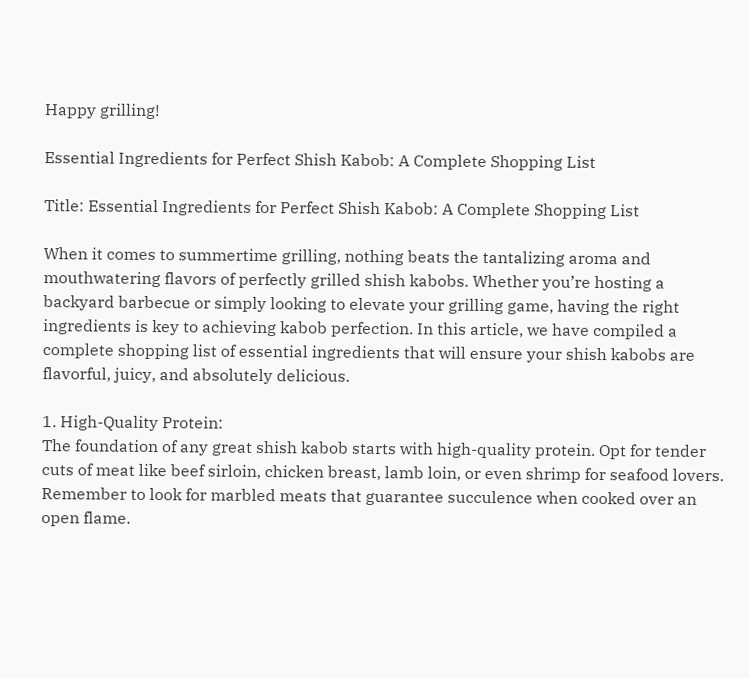Happy grilling!

Essential Ingredients for Perfect Shish Kabob: A Complete Shopping List

Title: Essential Ingredients for Perfect Shish Kabob: A Complete Shopping List

When it comes to summertime grilling, nothing beats the tantalizing aroma and mouthwatering flavors of perfectly grilled shish kabobs. Whether you’re hosting a backyard barbecue or simply looking to elevate your grilling game, having the right ingredients is key to achieving kabob perfection. In this article, we have compiled a complete shopping list of essential ingredients that will ensure your shish kabobs are flavorful, juicy, and absolutely delicious.

1. High-Quality Protein:
The foundation of any great shish kabob starts with high-quality protein. Opt for tender cuts of meat like beef sirloin, chicken breast, lamb loin, or even shrimp for seafood lovers. Remember to look for marbled meats that guarantee succulence when cooked over an open flame.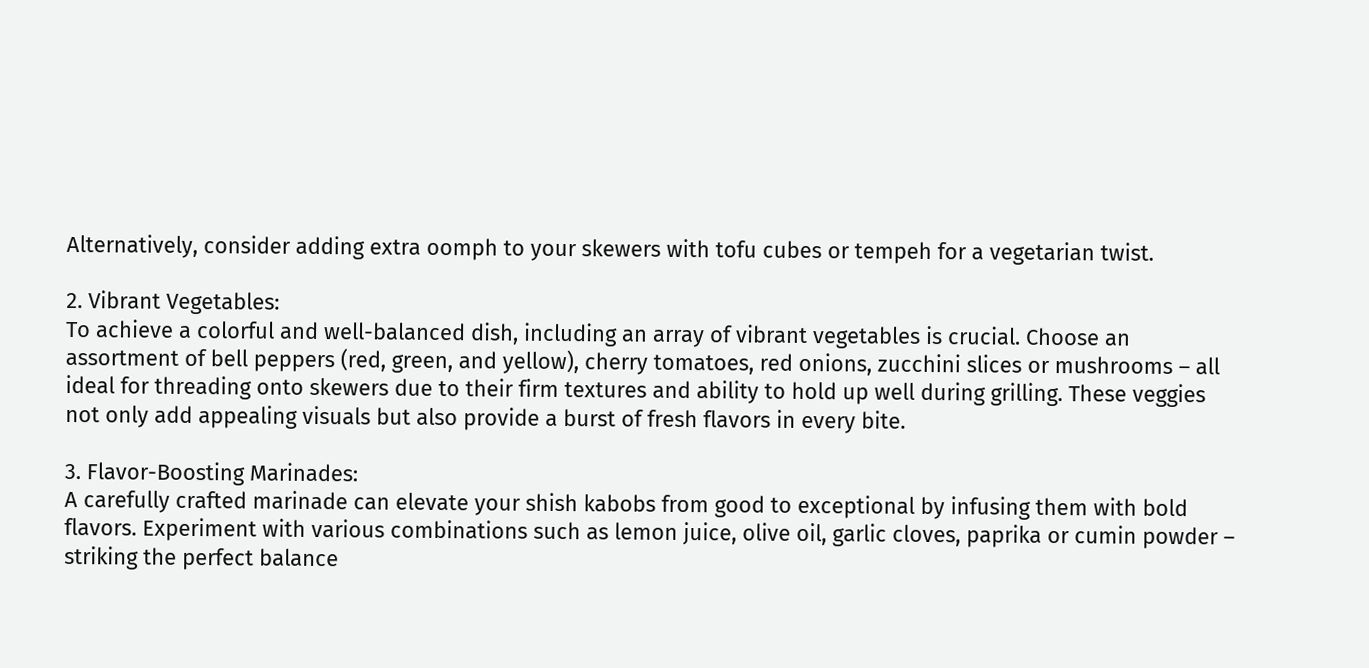Alternatively, consider adding extra oomph to your skewers with tofu cubes or tempeh for a vegetarian twist.

2. Vibrant Vegetables:
To achieve a colorful and well-balanced dish, including an array of vibrant vegetables is crucial. Choose an assortment of bell peppers (red, green, and yellow), cherry tomatoes, red onions, zucchini slices or mushrooms – all ideal for threading onto skewers due to their firm textures and ability to hold up well during grilling. These veggies not only add appealing visuals but also provide a burst of fresh flavors in every bite.

3. Flavor-Boosting Marinades:
A carefully crafted marinade can elevate your shish kabobs from good to exceptional by infusing them with bold flavors. Experiment with various combinations such as lemon juice, olive oil, garlic cloves, paprika or cumin powder – striking the perfect balance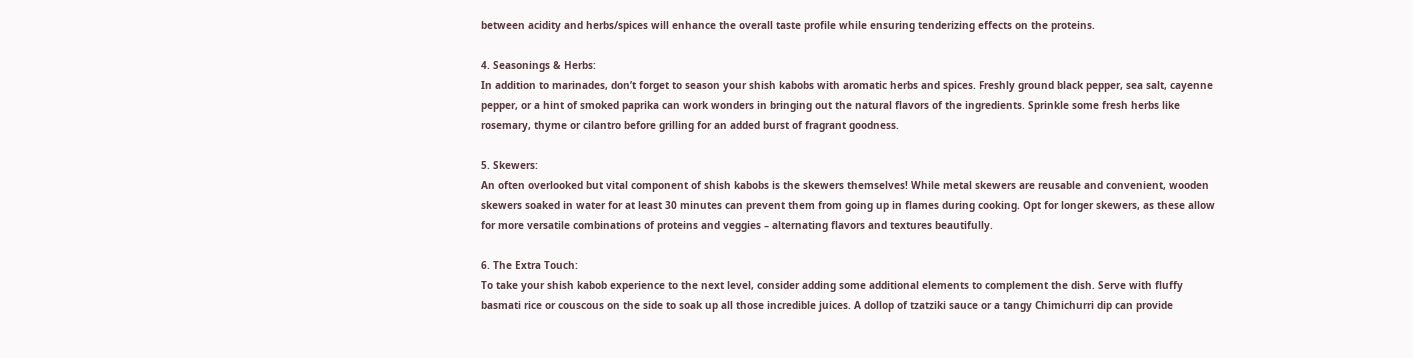between acidity and herbs/spices will enhance the overall taste profile while ensuring tenderizing effects on the proteins.

4. Seasonings & Herbs:
In addition to marinades, don’t forget to season your shish kabobs with aromatic herbs and spices. Freshly ground black pepper, sea salt, cayenne pepper, or a hint of smoked paprika can work wonders in bringing out the natural flavors of the ingredients. Sprinkle some fresh herbs like rosemary, thyme or cilantro before grilling for an added burst of fragrant goodness.

5. Skewers:
An often overlooked but vital component of shish kabobs is the skewers themselves! While metal skewers are reusable and convenient, wooden skewers soaked in water for at least 30 minutes can prevent them from going up in flames during cooking. Opt for longer skewers, as these allow for more versatile combinations of proteins and veggies – alternating flavors and textures beautifully.

6. The Extra Touch:
To take your shish kabob experience to the next level, consider adding some additional elements to complement the dish. Serve with fluffy basmati rice or couscous on the side to soak up all those incredible juices. A dollop of tzatziki sauce or a tangy Chimichurri dip can provide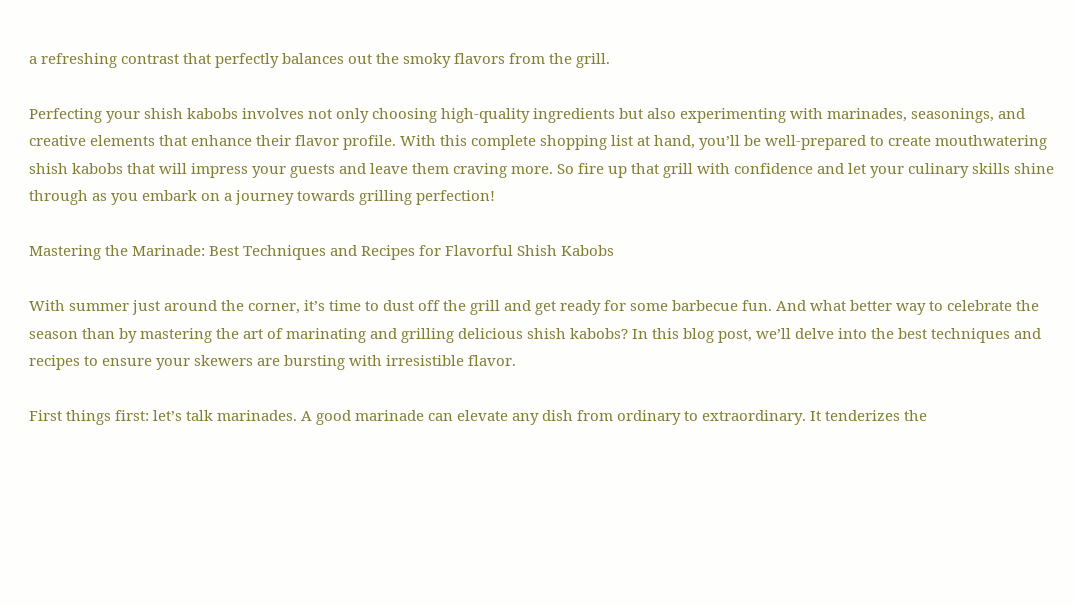a refreshing contrast that perfectly balances out the smoky flavors from the grill.

Perfecting your shish kabobs involves not only choosing high-quality ingredients but also experimenting with marinades, seasonings, and creative elements that enhance their flavor profile. With this complete shopping list at hand, you’ll be well-prepared to create mouthwatering shish kabobs that will impress your guests and leave them craving more. So fire up that grill with confidence and let your culinary skills shine through as you embark on a journey towards grilling perfection!

Mastering the Marinade: Best Techniques and Recipes for Flavorful Shish Kabobs

With summer just around the corner, it’s time to dust off the grill and get ready for some barbecue fun. And what better way to celebrate the season than by mastering the art of marinating and grilling delicious shish kabobs? In this blog post, we’ll delve into the best techniques and recipes to ensure your skewers are bursting with irresistible flavor.

First things first: let’s talk marinades. A good marinade can elevate any dish from ordinary to extraordinary. It tenderizes the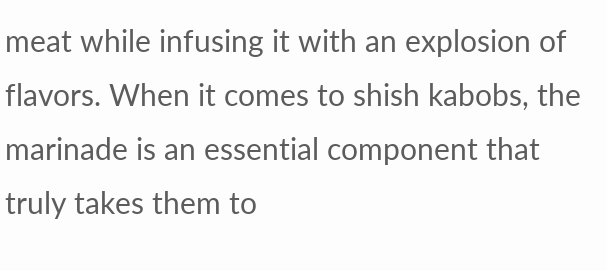meat while infusing it with an explosion of flavors. When it comes to shish kabobs, the marinade is an essential component that truly takes them to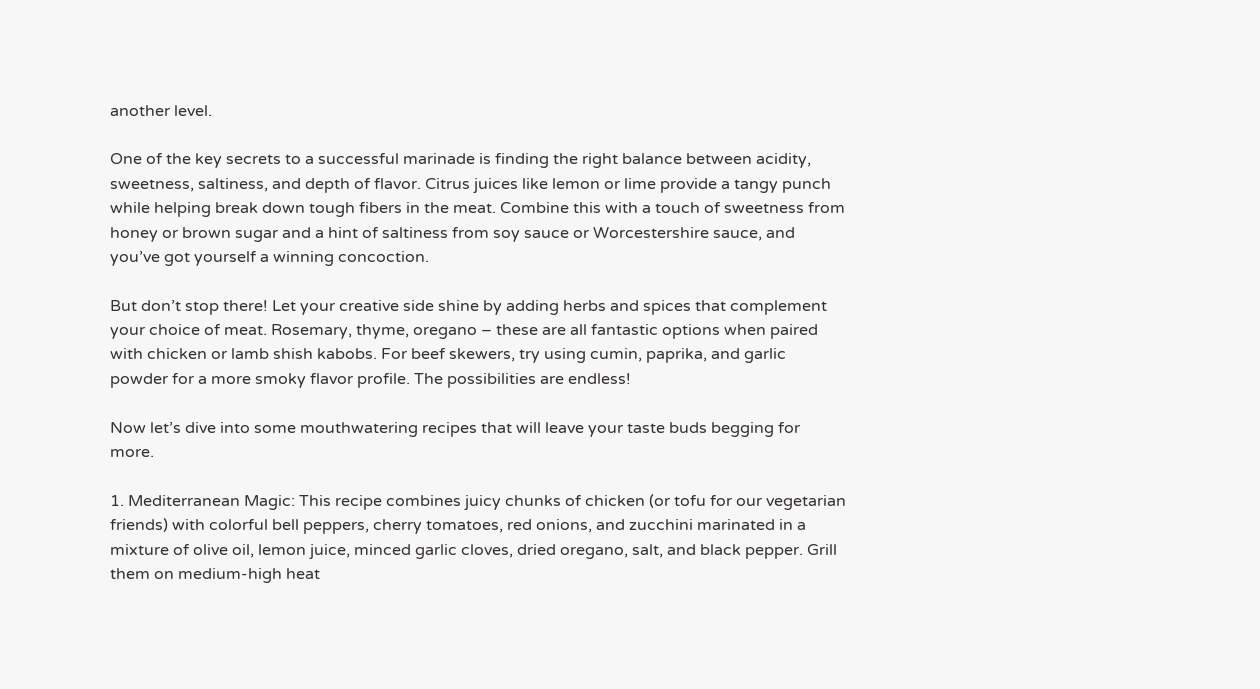another level.

One of the key secrets to a successful marinade is finding the right balance between acidity, sweetness, saltiness, and depth of flavor. Citrus juices like lemon or lime provide a tangy punch while helping break down tough fibers in the meat. Combine this with a touch of sweetness from honey or brown sugar and a hint of saltiness from soy sauce or Worcestershire sauce, and you’ve got yourself a winning concoction.

But don’t stop there! Let your creative side shine by adding herbs and spices that complement your choice of meat. Rosemary, thyme, oregano – these are all fantastic options when paired with chicken or lamb shish kabobs. For beef skewers, try using cumin, paprika, and garlic powder for a more smoky flavor profile. The possibilities are endless!

Now let’s dive into some mouthwatering recipes that will leave your taste buds begging for more.

1. Mediterranean Magic: This recipe combines juicy chunks of chicken (or tofu for our vegetarian friends) with colorful bell peppers, cherry tomatoes, red onions, and zucchini marinated in a mixture of olive oil, lemon juice, minced garlic cloves, dried oregano, salt, and black pepper. Grill them on medium-high heat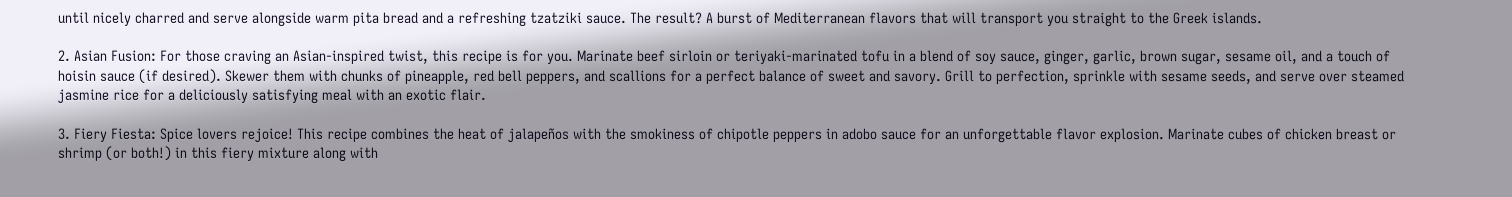until nicely charred and serve alongside warm pita bread and a refreshing tzatziki sauce. The result? A burst of Mediterranean flavors that will transport you straight to the Greek islands.

2. Asian Fusion: For those craving an Asian-inspired twist, this recipe is for you. Marinate beef sirloin or teriyaki-marinated tofu in a blend of soy sauce, ginger, garlic, brown sugar, sesame oil, and a touch of hoisin sauce (if desired). Skewer them with chunks of pineapple, red bell peppers, and scallions for a perfect balance of sweet and savory. Grill to perfection, sprinkle with sesame seeds, and serve over steamed jasmine rice for a deliciously satisfying meal with an exotic flair.

3. Fiery Fiesta: Spice lovers rejoice! This recipe combines the heat of jalapeños with the smokiness of chipotle peppers in adobo sauce for an unforgettable flavor explosion. Marinate cubes of chicken breast or shrimp (or both!) in this fiery mixture along with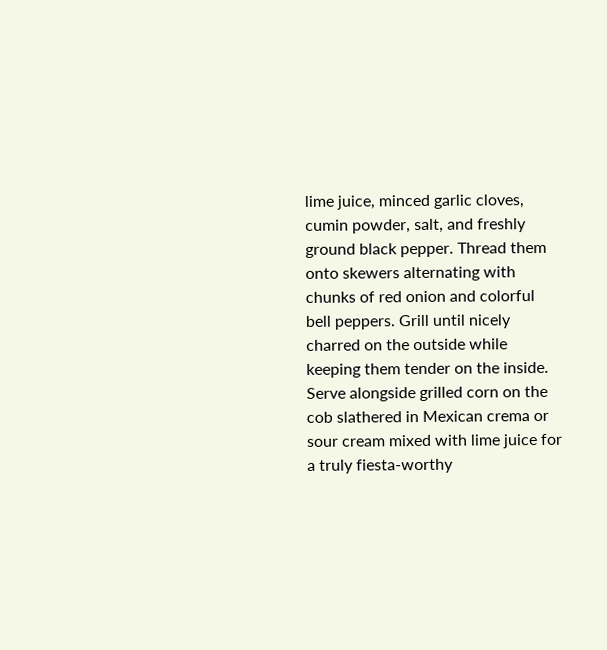lime juice, minced garlic cloves, cumin powder, salt, and freshly ground black pepper. Thread them onto skewers alternating with chunks of red onion and colorful bell peppers. Grill until nicely charred on the outside while keeping them tender on the inside. Serve alongside grilled corn on the cob slathered in Mexican crema or sour cream mixed with lime juice for a truly fiesta-worthy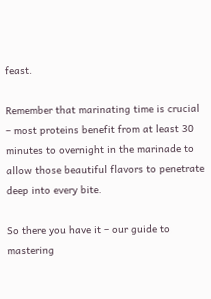feast.

Remember that marinating time is crucial – most proteins benefit from at least 30 minutes to overnight in the marinade to allow those beautiful flavors to penetrate deep into every bite.

So there you have it – our guide to mastering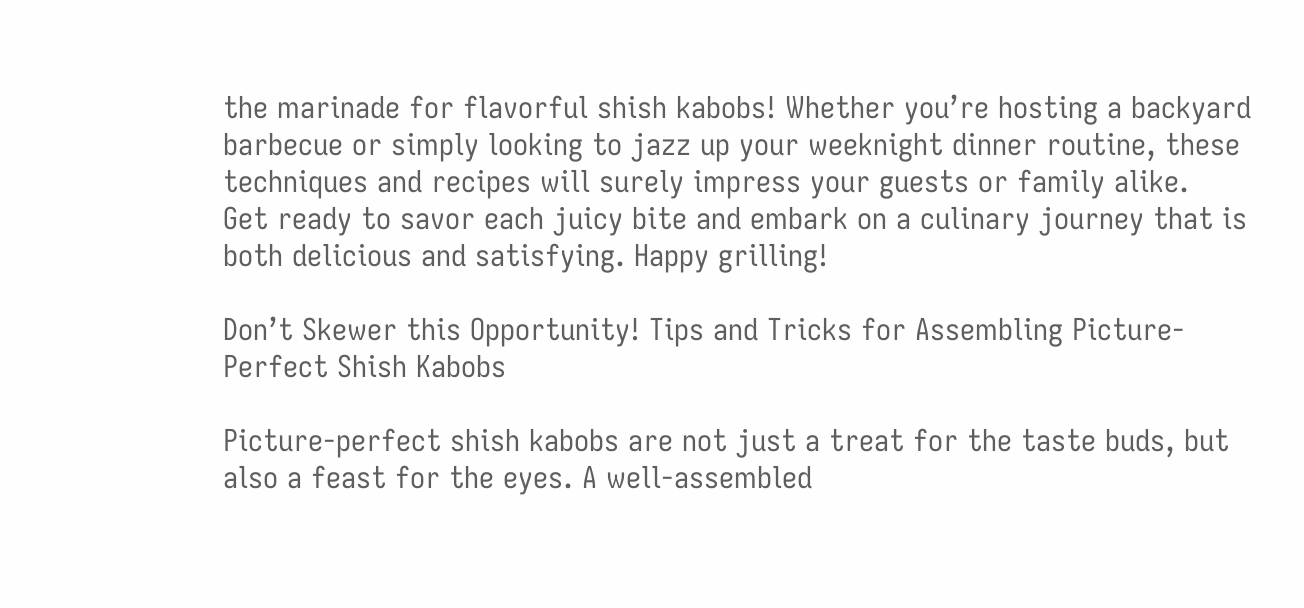the marinade for flavorful shish kabobs! Whether you’re hosting a backyard barbecue or simply looking to jazz up your weeknight dinner routine, these techniques and recipes will surely impress your guests or family alike.
Get ready to savor each juicy bite and embark on a culinary journey that is both delicious and satisfying. Happy grilling!

Don’t Skewer this Opportunity! Tips and Tricks for Assembling Picture-Perfect Shish Kabobs

Picture-perfect shish kabobs are not just a treat for the taste buds, but also a feast for the eyes. A well-assembled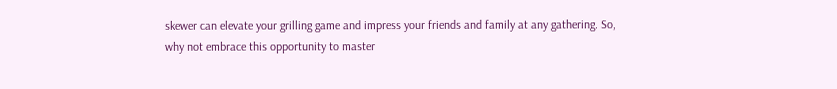skewer can elevate your grilling game and impress your friends and family at any gathering. So, why not embrace this opportunity to master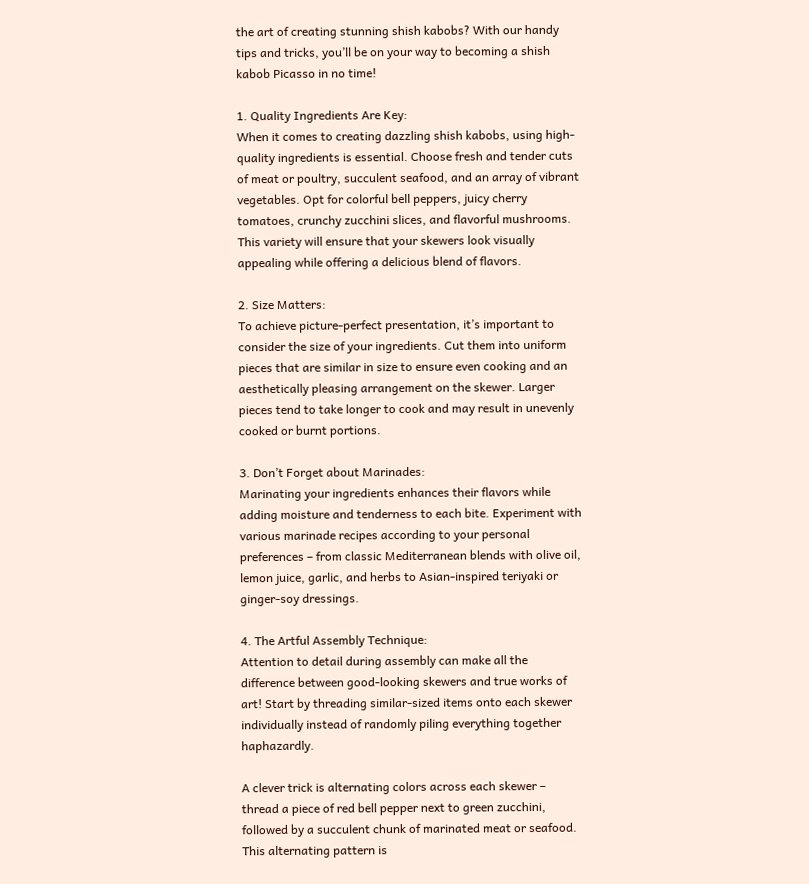the art of creating stunning shish kabobs? With our handy tips and tricks, you’ll be on your way to becoming a shish kabob Picasso in no time!

1. Quality Ingredients Are Key:
When it comes to creating dazzling shish kabobs, using high-quality ingredients is essential. Choose fresh and tender cuts of meat or poultry, succulent seafood, and an array of vibrant vegetables. Opt for colorful bell peppers, juicy cherry tomatoes, crunchy zucchini slices, and flavorful mushrooms. This variety will ensure that your skewers look visually appealing while offering a delicious blend of flavors.

2. Size Matters:
To achieve picture-perfect presentation, it’s important to consider the size of your ingredients. Cut them into uniform pieces that are similar in size to ensure even cooking and an aesthetically pleasing arrangement on the skewer. Larger pieces tend to take longer to cook and may result in unevenly cooked or burnt portions.

3. Don’t Forget about Marinades:
Marinating your ingredients enhances their flavors while adding moisture and tenderness to each bite. Experiment with various marinade recipes according to your personal preferences – from classic Mediterranean blends with olive oil, lemon juice, garlic, and herbs to Asian-inspired teriyaki or ginger-soy dressings.

4. The Artful Assembly Technique:
Attention to detail during assembly can make all the difference between good-looking skewers and true works of art! Start by threading similar-sized items onto each skewer individually instead of randomly piling everything together haphazardly.

A clever trick is alternating colors across each skewer – thread a piece of red bell pepper next to green zucchini, followed by a succulent chunk of marinated meat or seafood. This alternating pattern is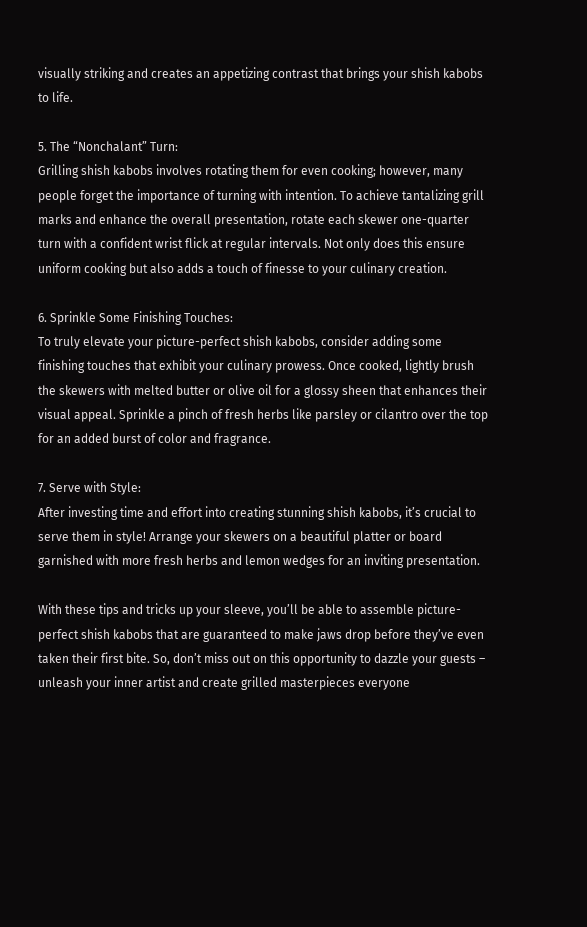visually striking and creates an appetizing contrast that brings your shish kabobs to life.

5. The “Nonchalant” Turn:
Grilling shish kabobs involves rotating them for even cooking; however, many people forget the importance of turning with intention. To achieve tantalizing grill marks and enhance the overall presentation, rotate each skewer one-quarter turn with a confident wrist flick at regular intervals. Not only does this ensure uniform cooking but also adds a touch of finesse to your culinary creation.

6. Sprinkle Some Finishing Touches:
To truly elevate your picture-perfect shish kabobs, consider adding some finishing touches that exhibit your culinary prowess. Once cooked, lightly brush the skewers with melted butter or olive oil for a glossy sheen that enhances their visual appeal. Sprinkle a pinch of fresh herbs like parsley or cilantro over the top for an added burst of color and fragrance.

7. Serve with Style:
After investing time and effort into creating stunning shish kabobs, it’s crucial to serve them in style! Arrange your skewers on a beautiful platter or board garnished with more fresh herbs and lemon wedges for an inviting presentation.

With these tips and tricks up your sleeve, you’ll be able to assemble picture-perfect shish kabobs that are guaranteed to make jaws drop before they’ve even taken their first bite. So, don’t miss out on this opportunity to dazzle your guests – unleash your inner artist and create grilled masterpieces everyone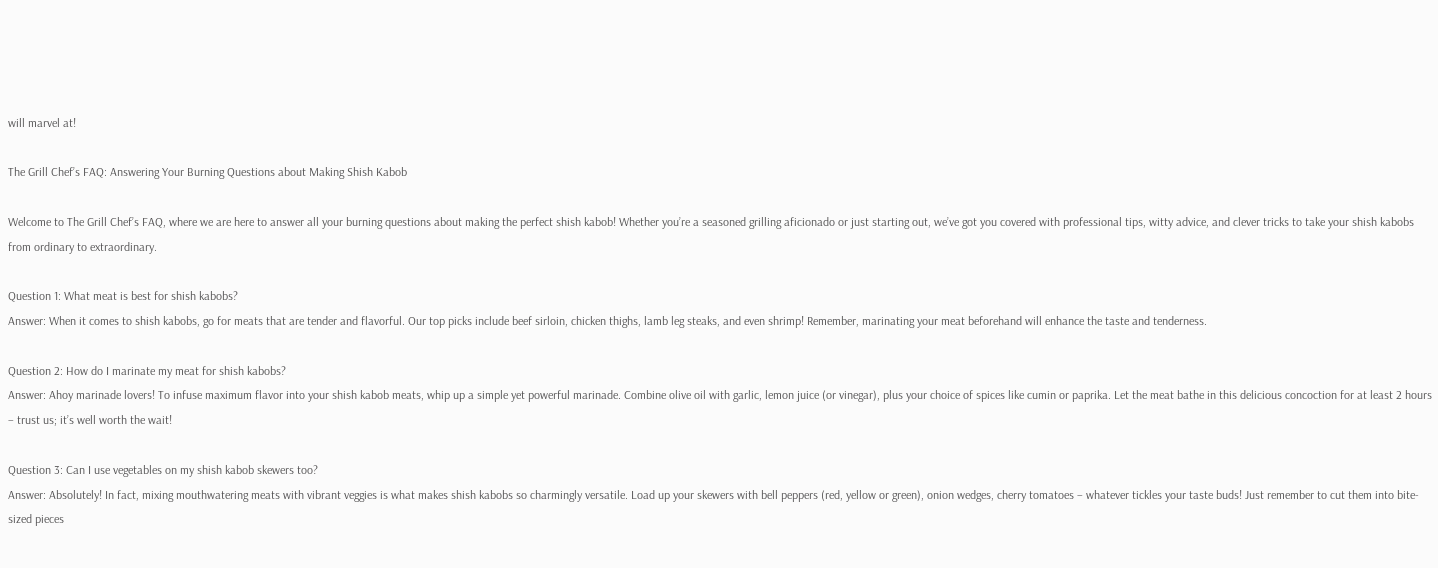will marvel at!

The Grill Chef’s FAQ: Answering Your Burning Questions about Making Shish Kabob

Welcome to The Grill Chef’s FAQ, where we are here to answer all your burning questions about making the perfect shish kabob! Whether you’re a seasoned grilling aficionado or just starting out, we’ve got you covered with professional tips, witty advice, and clever tricks to take your shish kabobs from ordinary to extraordinary.

Question 1: What meat is best for shish kabobs?
Answer: When it comes to shish kabobs, go for meats that are tender and flavorful. Our top picks include beef sirloin, chicken thighs, lamb leg steaks, and even shrimp! Remember, marinating your meat beforehand will enhance the taste and tenderness.

Question 2: How do I marinate my meat for shish kabobs?
Answer: Ahoy marinade lovers! To infuse maximum flavor into your shish kabob meats, whip up a simple yet powerful marinade. Combine olive oil with garlic, lemon juice (or vinegar), plus your choice of spices like cumin or paprika. Let the meat bathe in this delicious concoction for at least 2 hours – trust us; it’s well worth the wait!

Question 3: Can I use vegetables on my shish kabob skewers too?
Answer: Absolutely! In fact, mixing mouthwatering meats with vibrant veggies is what makes shish kabobs so charmingly versatile. Load up your skewers with bell peppers (red, yellow or green), onion wedges, cherry tomatoes – whatever tickles your taste buds! Just remember to cut them into bite-sized pieces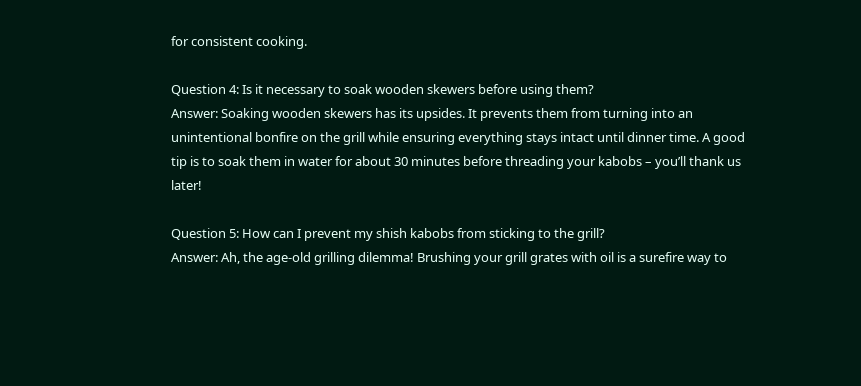for consistent cooking.

Question 4: Is it necessary to soak wooden skewers before using them?
Answer: Soaking wooden skewers has its upsides. It prevents them from turning into an unintentional bonfire on the grill while ensuring everything stays intact until dinner time. A good tip is to soak them in water for about 30 minutes before threading your kabobs – you’ll thank us later!

Question 5: How can I prevent my shish kabobs from sticking to the grill?
Answer: Ah, the age-old grilling dilemma! Brushing your grill grates with oil is a surefire way to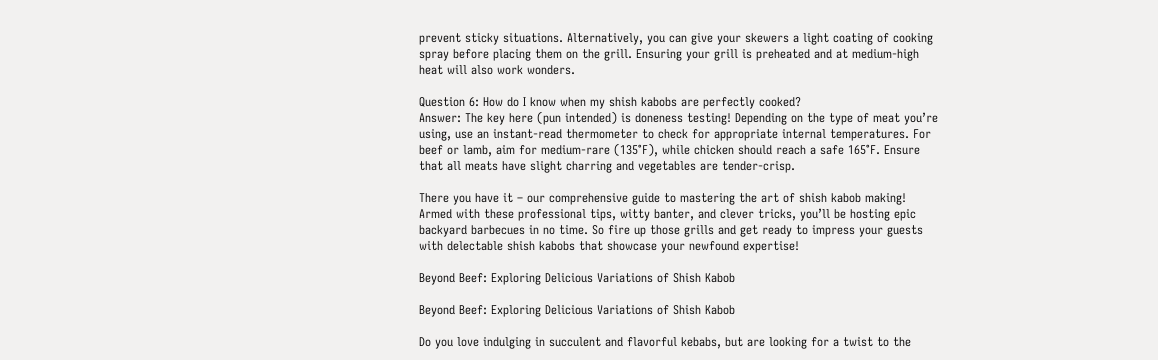prevent sticky situations. Alternatively, you can give your skewers a light coating of cooking spray before placing them on the grill. Ensuring your grill is preheated and at medium-high heat will also work wonders.

Question 6: How do I know when my shish kabobs are perfectly cooked?
Answer: The key here (pun intended) is doneness testing! Depending on the type of meat you’re using, use an instant-read thermometer to check for appropriate internal temperatures. For beef or lamb, aim for medium-rare (135°F), while chicken should reach a safe 165°F. Ensure that all meats have slight charring and vegetables are tender-crisp.

There you have it – our comprehensive guide to mastering the art of shish kabob making! Armed with these professional tips, witty banter, and clever tricks, you’ll be hosting epic backyard barbecues in no time. So fire up those grills and get ready to impress your guests with delectable shish kabobs that showcase your newfound expertise!

Beyond Beef: Exploring Delicious Variations of Shish Kabob

Beyond Beef: Exploring Delicious Variations of Shish Kabob

Do you love indulging in succulent and flavorful kebabs, but are looking for a twist to the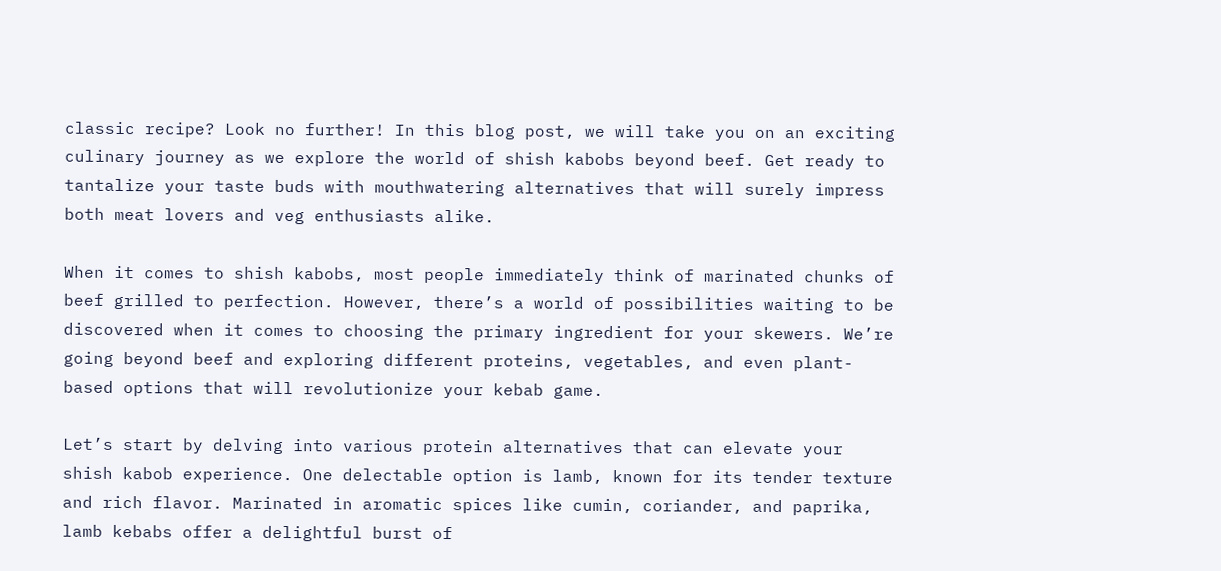classic recipe? Look no further! In this blog post, we will take you on an exciting culinary journey as we explore the world of shish kabobs beyond beef. Get ready to tantalize your taste buds with mouthwatering alternatives that will surely impress both meat lovers and veg enthusiasts alike.

When it comes to shish kabobs, most people immediately think of marinated chunks of beef grilled to perfection. However, there’s a world of possibilities waiting to be discovered when it comes to choosing the primary ingredient for your skewers. We’re going beyond beef and exploring different proteins, vegetables, and even plant-based options that will revolutionize your kebab game.

Let’s start by delving into various protein alternatives that can elevate your shish kabob experience. One delectable option is lamb, known for its tender texture and rich flavor. Marinated in aromatic spices like cumin, coriander, and paprika, lamb kebabs offer a delightful burst of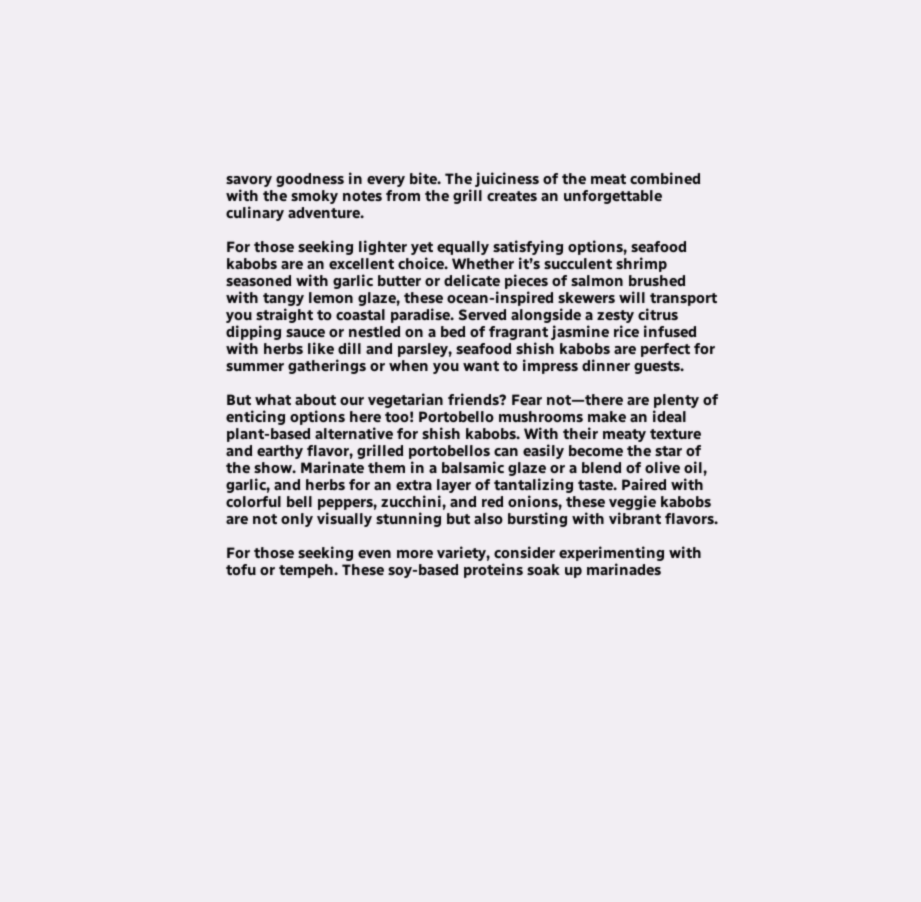savory goodness in every bite. The juiciness of the meat combined with the smoky notes from the grill creates an unforgettable culinary adventure.

For those seeking lighter yet equally satisfying options, seafood kabobs are an excellent choice. Whether it’s succulent shrimp seasoned with garlic butter or delicate pieces of salmon brushed with tangy lemon glaze, these ocean-inspired skewers will transport you straight to coastal paradise. Served alongside a zesty citrus dipping sauce or nestled on a bed of fragrant jasmine rice infused with herbs like dill and parsley, seafood shish kabobs are perfect for summer gatherings or when you want to impress dinner guests.

But what about our vegetarian friends? Fear not—there are plenty of enticing options here too! Portobello mushrooms make an ideal plant-based alternative for shish kabobs. With their meaty texture and earthy flavor, grilled portobellos can easily become the star of the show. Marinate them in a balsamic glaze or a blend of olive oil, garlic, and herbs for an extra layer of tantalizing taste. Paired with colorful bell peppers, zucchini, and red onions, these veggie kabobs are not only visually stunning but also bursting with vibrant flavors.

For those seeking even more variety, consider experimenting with tofu or tempeh. These soy-based proteins soak up marinades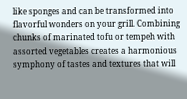like sponges and can be transformed into flavorful wonders on your grill. Combining chunks of marinated tofu or tempeh with assorted vegetables creates a harmonious symphony of tastes and textures that will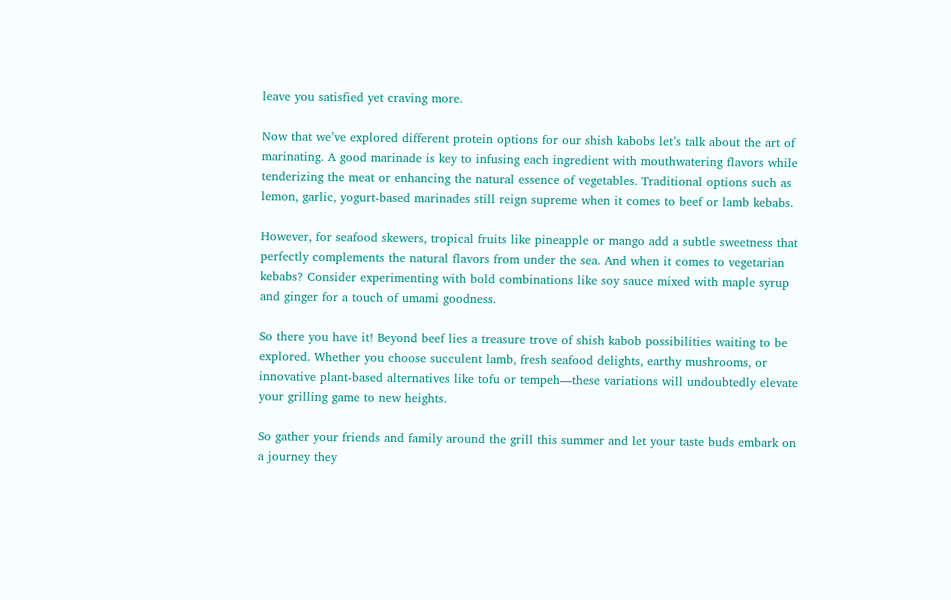leave you satisfied yet craving more.

Now that we’ve explored different protein options for our shish kabobs let’s talk about the art of marinating. A good marinade is key to infusing each ingredient with mouthwatering flavors while tenderizing the meat or enhancing the natural essence of vegetables. Traditional options such as lemon, garlic, yogurt-based marinades still reign supreme when it comes to beef or lamb kebabs.

However, for seafood skewers, tropical fruits like pineapple or mango add a subtle sweetness that perfectly complements the natural flavors from under the sea. And when it comes to vegetarian kebabs? Consider experimenting with bold combinations like soy sauce mixed with maple syrup and ginger for a touch of umami goodness.

So there you have it! Beyond beef lies a treasure trove of shish kabob possibilities waiting to be explored. Whether you choose succulent lamb, fresh seafood delights, earthy mushrooms, or innovative plant-based alternatives like tofu or tempeh—these variations will undoubtedly elevate your grilling game to new heights.

So gather your friends and family around the grill this summer and let your taste buds embark on a journey they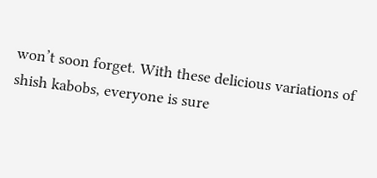won’t soon forget. With these delicious variations of shish kabobs, everyone is sure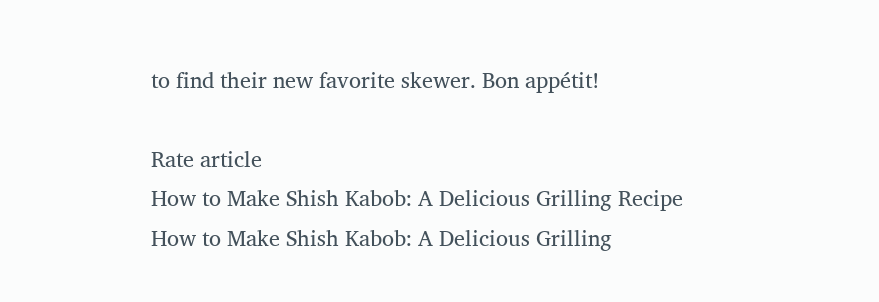to find their new favorite skewer. Bon appétit!

Rate article
How to Make Shish Kabob: A Delicious Grilling Recipe
How to Make Shish Kabob: A Delicious Grilling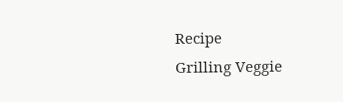Recipe
Grilling Veggie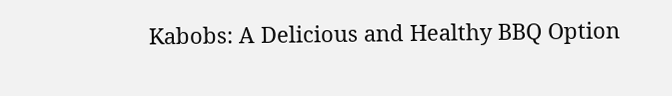Kabobs: A Delicious and Healthy BBQ Option